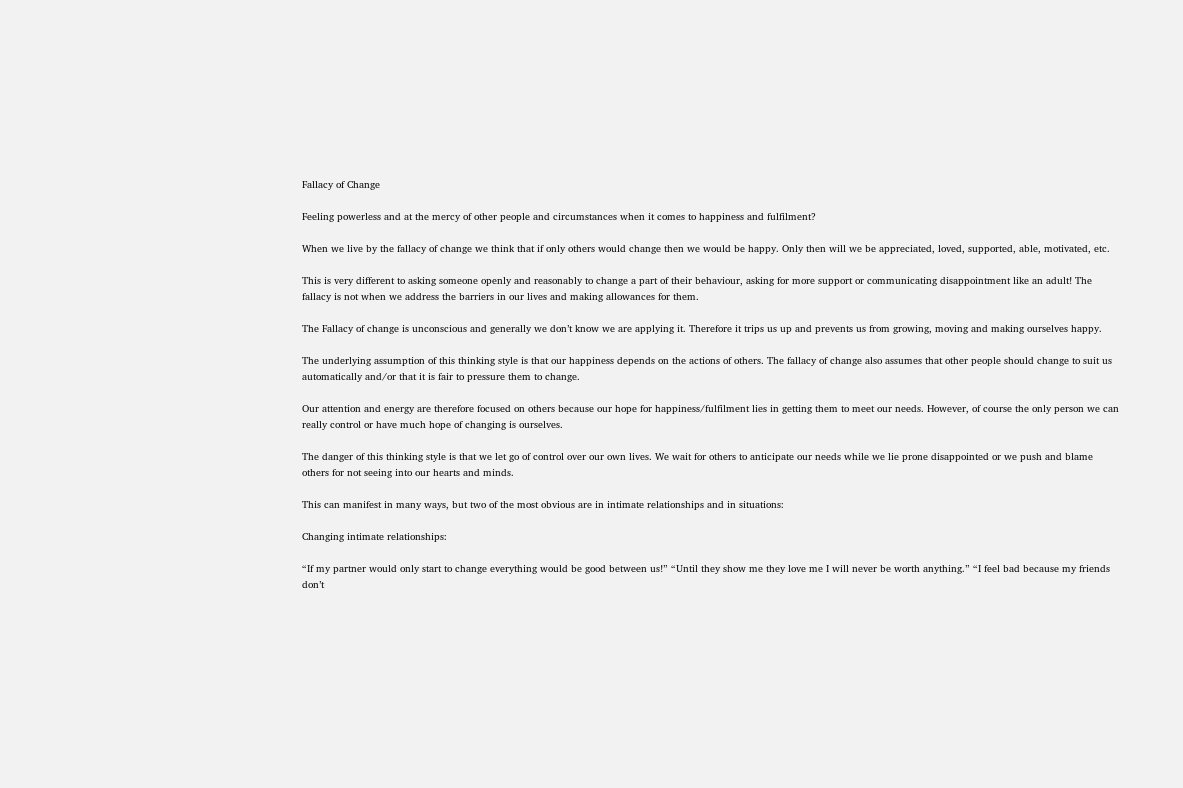Fallacy of Change

Feeling powerless and at the mercy of other people and circumstances when it comes to happiness and fulfilment?

When we live by the fallacy of change we think that if only others would change then we would be happy. Only then will we be appreciated, loved, supported, able, motivated, etc.

This is very different to asking someone openly and reasonably to change a part of their behaviour, asking for more support or communicating disappointment like an adult! The fallacy is not when we address the barriers in our lives and making allowances for them.

The Fallacy of change is unconscious and generally we don’t know we are applying it. Therefore it trips us up and prevents us from growing, moving and making ourselves happy.

The underlying assumption of this thinking style is that our happiness depends on the actions of others. The fallacy of change also assumes that other people should change to suit us automatically and/or that it is fair to pressure them to change.

Our attention and energy are therefore focused on others because our hope for happiness/fulfilment lies in getting them to meet our needs. However, of course the only person we can really control or have much hope of changing is ourselves.

The danger of this thinking style is that we let go of control over our own lives. We wait for others to anticipate our needs while we lie prone disappointed or we push and blame others for not seeing into our hearts and minds.

This can manifest in many ways, but two of the most obvious are in intimate relationships and in situations:

Changing intimate relationships:

“If my partner would only start to change everything would be good between us!” “Until they show me they love me I will never be worth anything.” “I feel bad because my friends don’t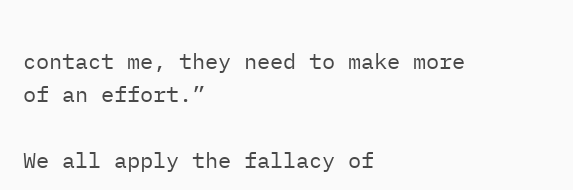contact me, they need to make more of an effort.”

We all apply the fallacy of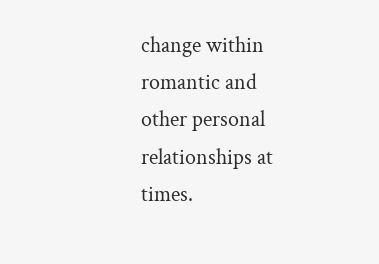change within romantic and other personal relationships at times.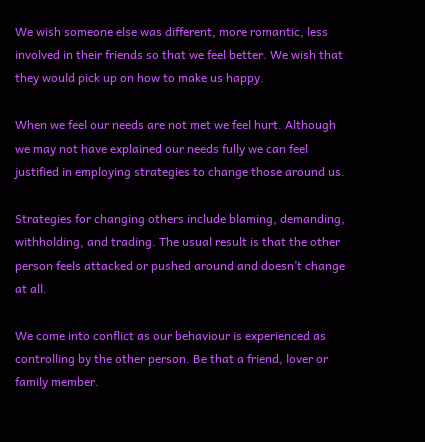We wish someone else was different, more romantic, less involved in their friends so that we feel better. We wish that they would pick up on how to make us happy.

When we feel our needs are not met we feel hurt. Although we may not have explained our needs fully we can feel justified in employing strategies to change those around us.

Strategies for changing others include blaming, demanding, withholding, and trading. The usual result is that the other person feels attacked or pushed around and doesn’t change at all.

We come into conflict as our behaviour is experienced as controlling by the other person. Be that a friend, lover or family member.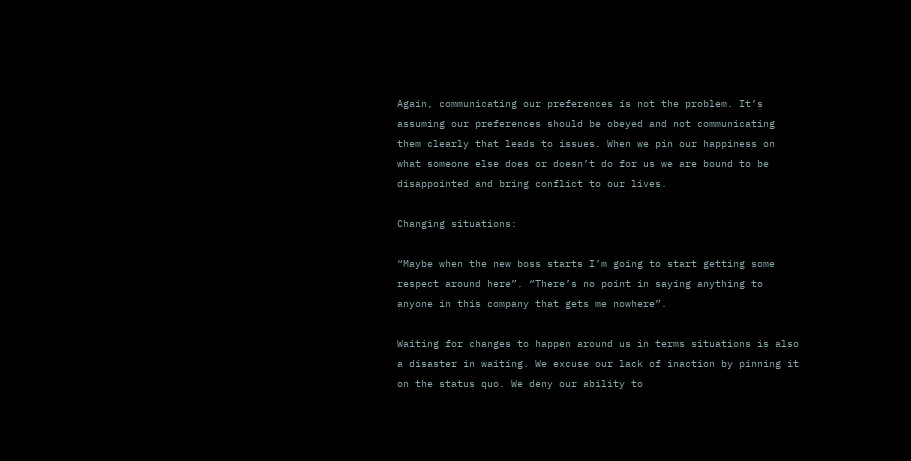Again, communicating our preferences is not the problem. It’s assuming our preferences should be obeyed and not communicating them clearly that leads to issues. When we pin our happiness on what someone else does or doesn’t do for us we are bound to be disappointed and bring conflict to our lives.

Changing situations:

“Maybe when the new boss starts I’m going to start getting some respect around here”. “There’s no point in saying anything to anyone in this company that gets me nowhere”.

Waiting for changes to happen around us in terms situations is also a disaster in waiting. We excuse our lack of inaction by pinning it on the status quo. We deny our ability to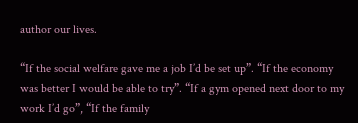author our lives.

“If the social welfare gave me a job I’d be set up”. “If the economy was better I would be able to try”. “If a gym opened next door to my work I’d go”, “If the family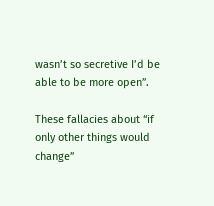wasn’t so secretive I’d be able to be more open”.

These fallacies about “if only other things would change”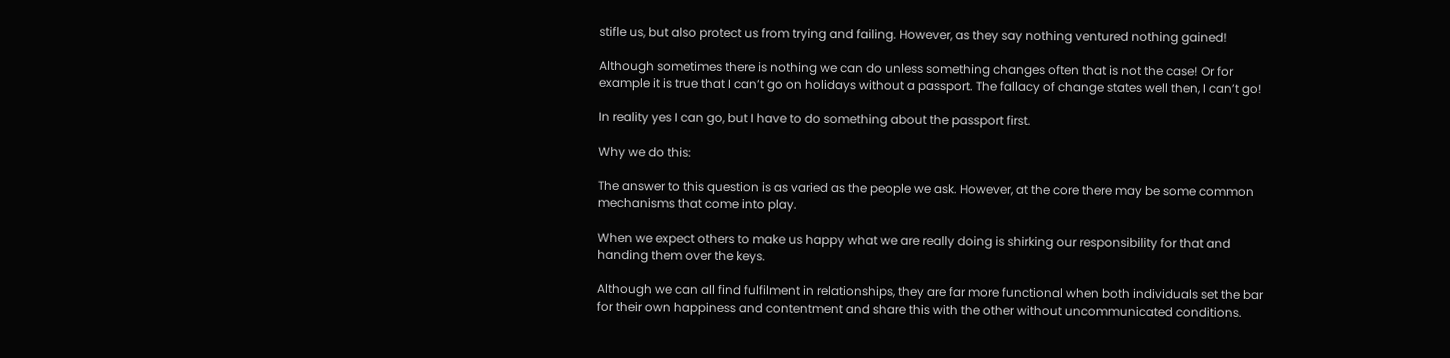stifle us, but also protect us from trying and failing. However, as they say nothing ventured nothing gained!

Although sometimes there is nothing we can do unless something changes often that is not the case! Or for example it is true that I can’t go on holidays without a passport. The fallacy of change states well then, I can’t go!

In reality yes I can go, but I have to do something about the passport first.

Why we do this:

The answer to this question is as varied as the people we ask. However, at the core there may be some common mechanisms that come into play.

When we expect others to make us happy what we are really doing is shirking our responsibility for that and handing them over the keys.

Although we can all find fulfilment in relationships, they are far more functional when both individuals set the bar for their own happiness and contentment and share this with the other without uncommunicated conditions.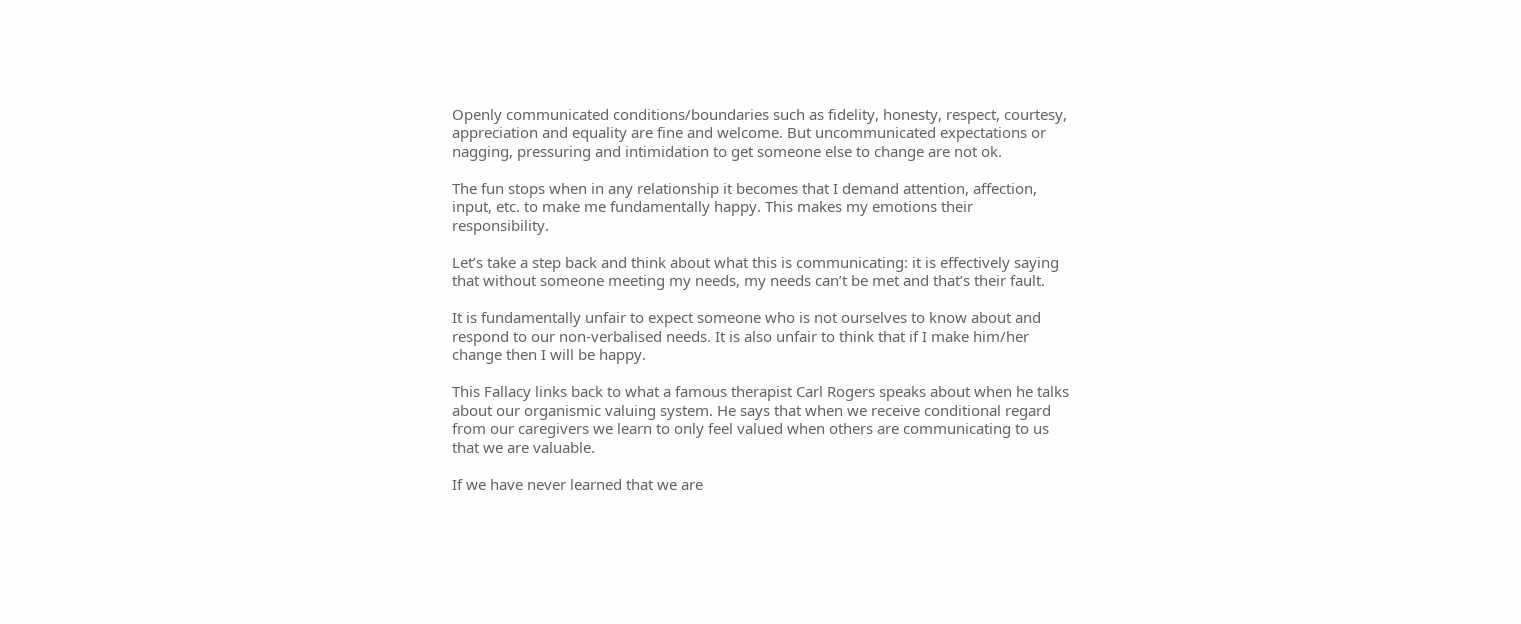Openly communicated conditions/boundaries such as fidelity, honesty, respect, courtesy, appreciation and equality are fine and welcome. But uncommunicated expectations or nagging, pressuring and intimidation to get someone else to change are not ok.

The fun stops when in any relationship it becomes that I demand attention, affection, input, etc. to make me fundamentally happy. This makes my emotions their responsibility.

Let’s take a step back and think about what this is communicating: it is effectively saying that without someone meeting my needs, my needs can’t be met and that’s their fault.

It is fundamentally unfair to expect someone who is not ourselves to know about and respond to our non-verbalised needs. It is also unfair to think that if I make him/her change then I will be happy.

This Fallacy links back to what a famous therapist Carl Rogers speaks about when he talks about our organismic valuing system. He says that when we receive conditional regard from our caregivers we learn to only feel valued when others are communicating to us that we are valuable.

If we have never learned that we are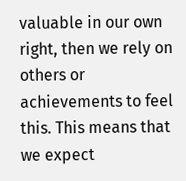valuable in our own right, then we rely on others or achievements to feel this. This means that we expect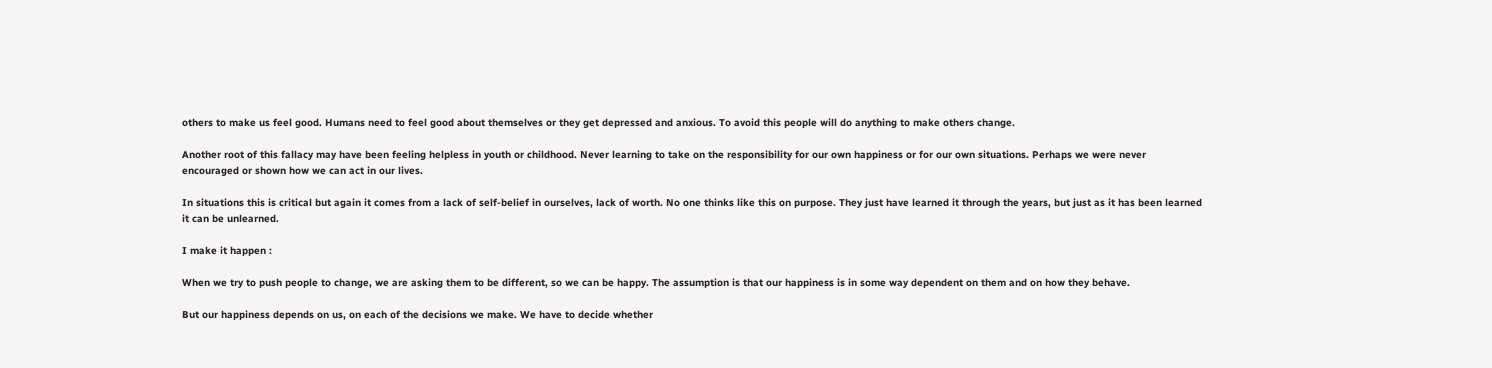others to make us feel good. Humans need to feel good about themselves or they get depressed and anxious. To avoid this people will do anything to make others change.

Another root of this fallacy may have been feeling helpless in youth or childhood. Never learning to take on the responsibility for our own happiness or for our own situations. Perhaps we were never encouraged or shown how we can act in our lives.

In situations this is critical but again it comes from a lack of self-belief in ourselves, lack of worth. No one thinks like this on purpose. They just have learned it through the years, but just as it has been learned it can be unlearned.

I make it happen :

When we try to push people to change, we are asking them to be different, so we can be happy. The assumption is that our happiness is in some way dependent on them and on how they behave.

But our happiness depends on us, on each of the decisions we make. We have to decide whether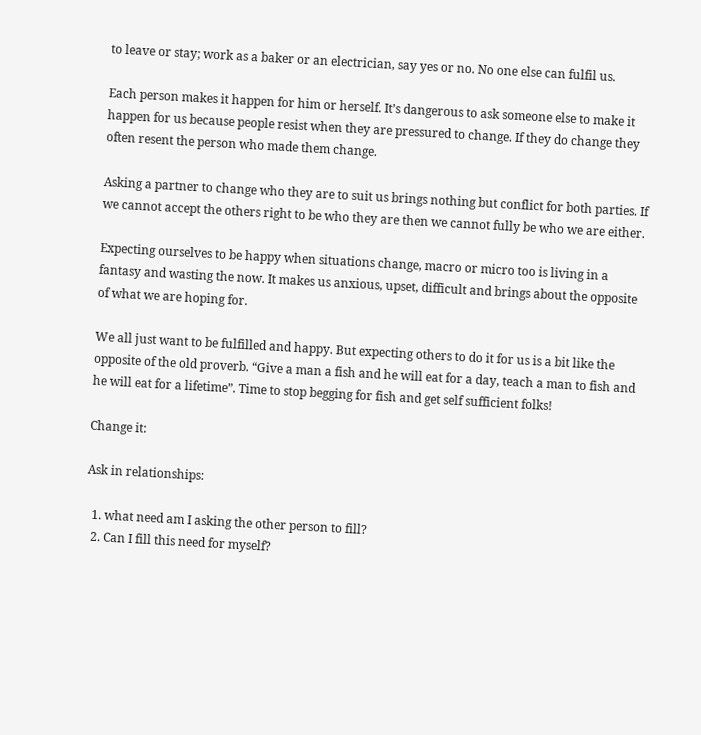to leave or stay; work as a baker or an electrician, say yes or no. No one else can fulfil us.

Each person makes it happen for him or herself. It’s dangerous to ask someone else to make it happen for us because people resist when they are pressured to change. If they do change they often resent the person who made them change.

Asking a partner to change who they are to suit us brings nothing but conflict for both parties. If we cannot accept the others right to be who they are then we cannot fully be who we are either.

Expecting ourselves to be happy when situations change, macro or micro too is living in a fantasy and wasting the now. It makes us anxious, upset, difficult and brings about the opposite of what we are hoping for.

We all just want to be fulfilled and happy. But expecting others to do it for us is a bit like the opposite of the old proverb. “Give a man a fish and he will eat for a day, teach a man to fish and he will eat for a lifetime”. Time to stop begging for fish and get self sufficient folks!

Change it:

Ask in relationships:

  1. what need am I asking the other person to fill?
  2. Can I fill this need for myself?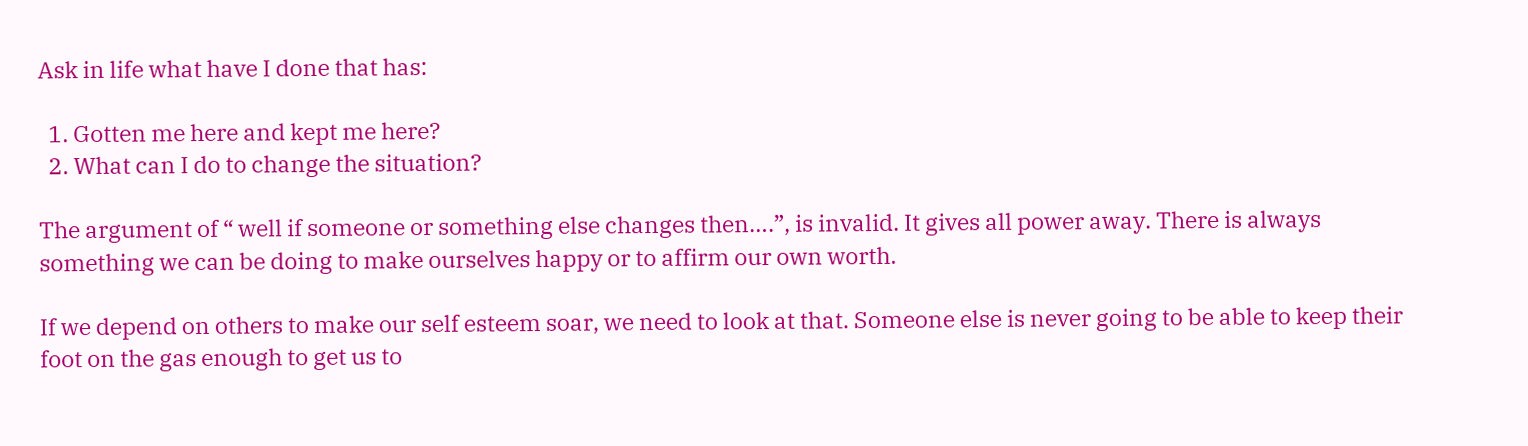Ask in life what have I done that has:

  1. Gotten me here and kept me here?
  2. What can I do to change the situation?

The argument of “ well if someone or something else changes then….”, is invalid. It gives all power away. There is always something we can be doing to make ourselves happy or to affirm our own worth.

If we depend on others to make our self esteem soar, we need to look at that. Someone else is never going to be able to keep their foot on the gas enough to get us to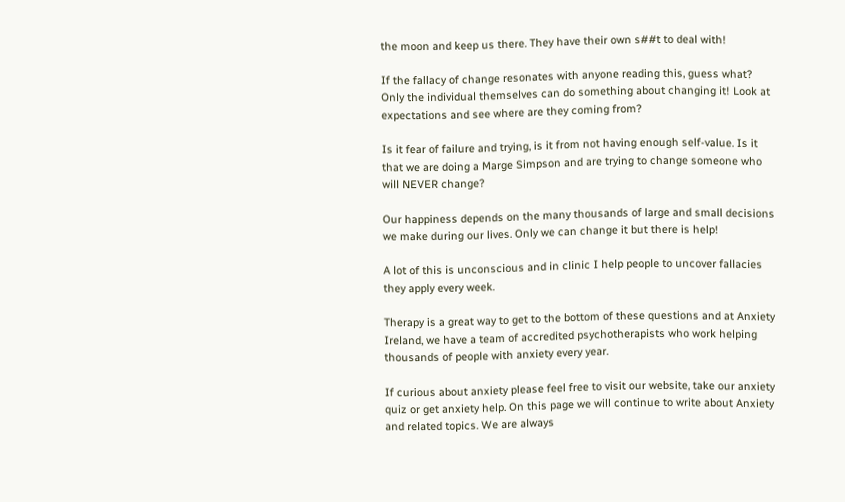the moon and keep us there. They have their own s##t to deal with!

If the fallacy of change resonates with anyone reading this, guess what? Only the individual themselves can do something about changing it! Look at expectations and see where are they coming from?

Is it fear of failure and trying, is it from not having enough self-value. Is it that we are doing a Marge Simpson and are trying to change someone who will NEVER change?

Our happiness depends on the many thousands of large and small decisions we make during our lives. Only we can change it but there is help!

A lot of this is unconscious and in clinic I help people to uncover fallacies they apply every week.

Therapy is a great way to get to the bottom of these questions and at Anxiety Ireland, we have a team of accredited psychotherapists who work helping thousands of people with anxiety every year.

If curious about anxiety please feel free to visit our website, take our anxiety quiz or get anxiety help. On this page we will continue to write about Anxiety and related topics. We are always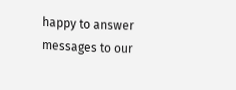happy to answer messages to our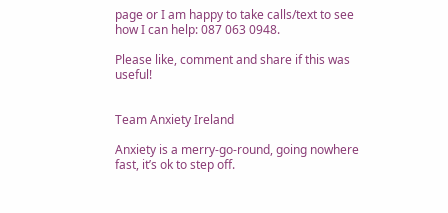page or I am happy to take calls/text to see how I can help: 087 063 0948.

Please like, comment and share if this was useful!


Team Anxiety Ireland

Anxiety is a merry-go-round, going nowhere fast, it’s ok to step off.